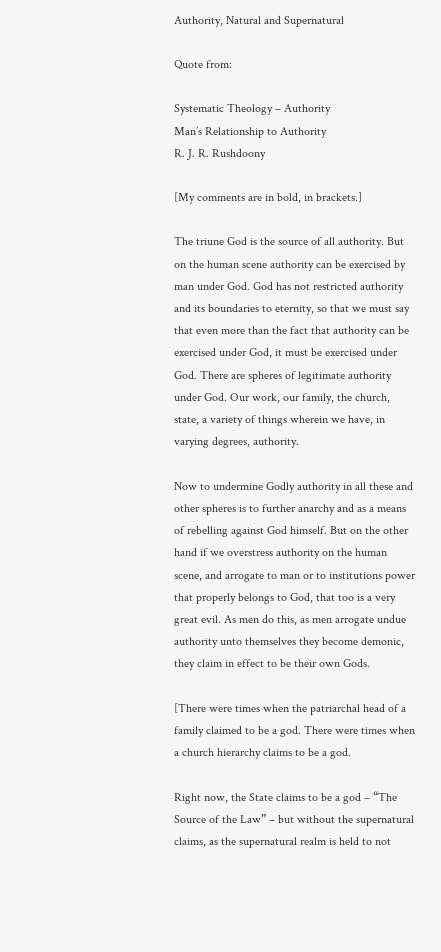Authority, Natural and Supernatural

Quote from:

Systematic Theology – Authority
Man’s Relationship to Authority
R. J. R. Rushdoony

[My comments are in bold, in brackets.]

The triune God is the source of all authority. But on the human scene authority can be exercised by man under God. God has not restricted authority and its boundaries to eternity, so that we must say that even more than the fact that authority can be exercised under God, it must be exercised under God. There are spheres of legitimate authority under God. Our work, our family, the church, state, a variety of things wherein we have, in varying degrees, authority.

Now to undermine Godly authority in all these and other spheres is to further anarchy and as a means of rebelling against God himself. But on the other hand if we overstress authority on the human scene, and arrogate to man or to institutions power that properly belongs to God, that too is a very great evil. As men do this, as men arrogate undue authority unto themselves they become demonic, they claim in effect to be their own Gods.

[There were times when the patriarchal head of a family claimed to be a god. There were times when a church hierarchy claims to be a god.

Right now, the State claims to be a god – “The Source of the Law” – but without the supernatural claims, as the supernatural realm is held to not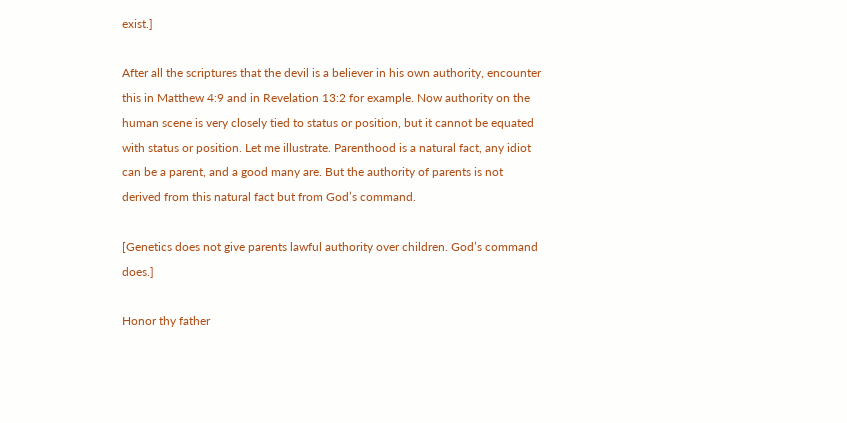exist.]

After all the scriptures that the devil is a believer in his own authority, encounter this in Matthew 4:9 and in Revelation 13:2 for example. Now authority on the human scene is very closely tied to status or position, but it cannot be equated with status or position. Let me illustrate. Parenthood is a natural fact, any idiot can be a parent, and a good many are. But the authority of parents is not derived from this natural fact but from God’s command.

[Genetics does not give parents lawful authority over children. God’s command does.]

Honor thy father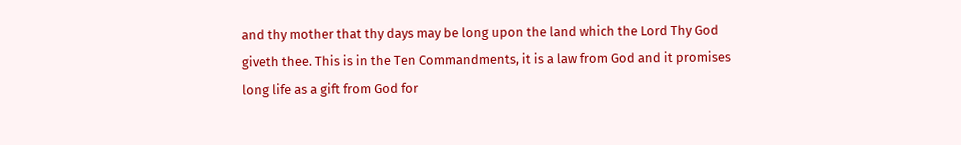and thy mother that thy days may be long upon the land which the Lord Thy God giveth thee. This is in the Ten Commandments, it is a law from God and it promises long life as a gift from God for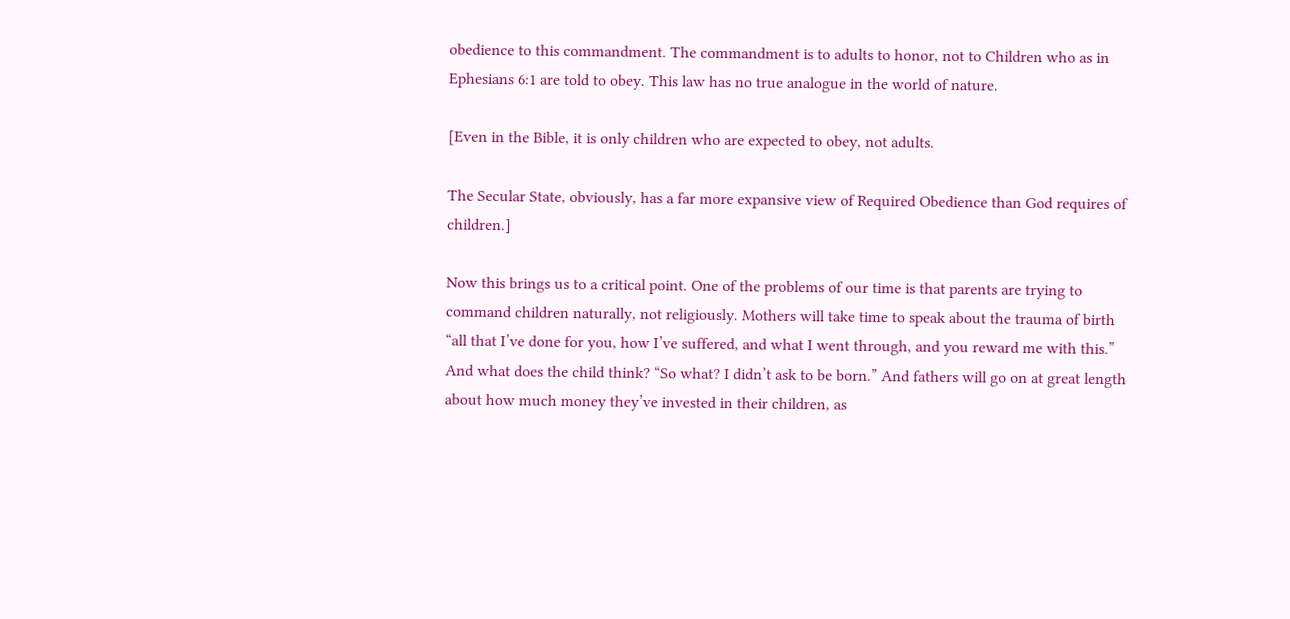obedience to this commandment. The commandment is to adults to honor, not to Children who as in Ephesians 6:1 are told to obey. This law has no true analogue in the world of nature.

[Even in the Bible, it is only children who are expected to obey, not adults.

The Secular State, obviously, has a far more expansive view of Required Obedience than God requires of children.]

Now this brings us to a critical point. One of the problems of our time is that parents are trying to command children naturally, not religiously. Mothers will take time to speak about the trauma of birth “all that I’ve done for you, how I’ve suffered, and what I went through, and you reward me with this.” And what does the child think? “So what? I didn’t ask to be born.” And fathers will go on at great length about how much money they’ve invested in their children, as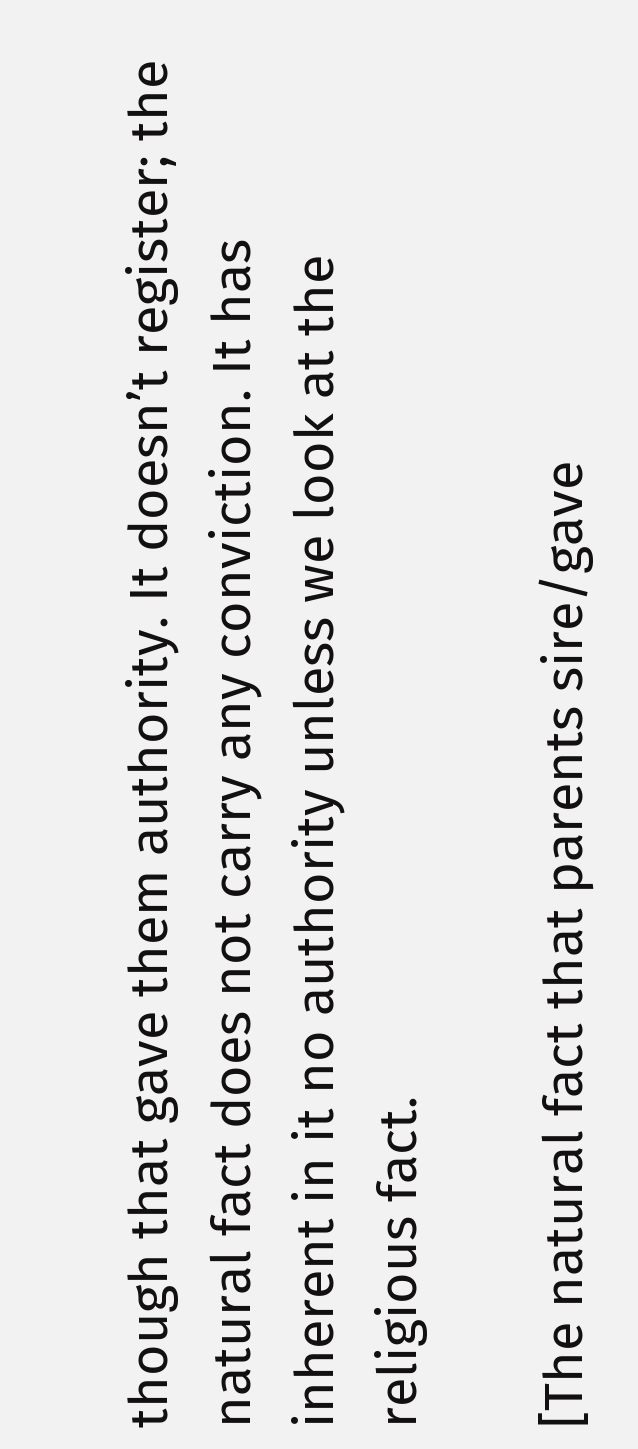though that gave them authority. It doesn’t register; the natural fact does not carry any conviction. It has inherent in it no authority unless we look at the religious fact.

[The natural fact that parents sire/gave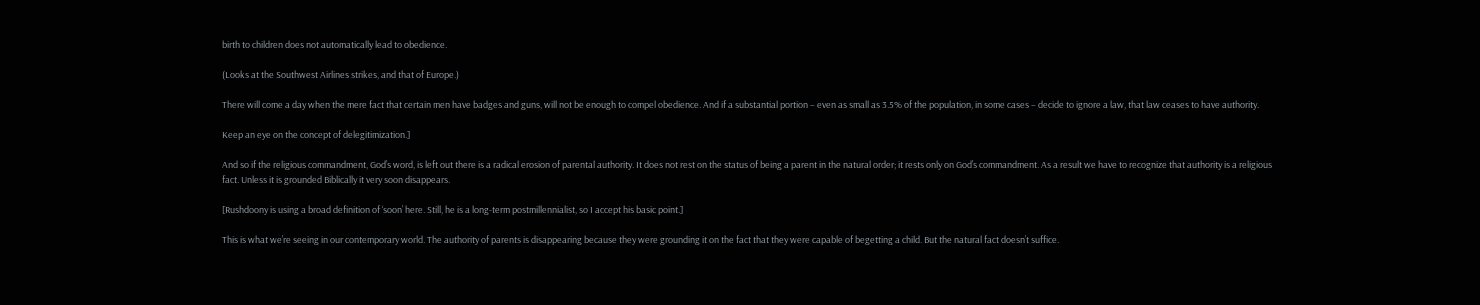birth to children does not automatically lead to obedience.

(Looks at the Southwest Airlines strikes, and that of Europe.)

There will come a day when the mere fact that certain men have badges and guns, will not be enough to compel obedience. And if a substantial portion – even as small as 3.5% of the population, in some cases – decide to ignore a law, that law ceases to have authority.

Keep an eye on the concept of delegitimization.]

And so if the religious commandment, God’s word, is left out there is a radical erosion of parental authority. It does not rest on the status of being a parent in the natural order; it rests only on God’s commandment. As a result we have to recognize that authority is a religious fact. Unless it is grounded Biblically it very soon disappears.

[Rushdoony is using a broad definition of ‘soon’ here. Still, he is a long-term postmillennialist, so I accept his basic point.]

This is what we’re seeing in our contemporary world. The authority of parents is disappearing because they were grounding it on the fact that they were capable of begetting a child. But the natural fact doesn’t suffice.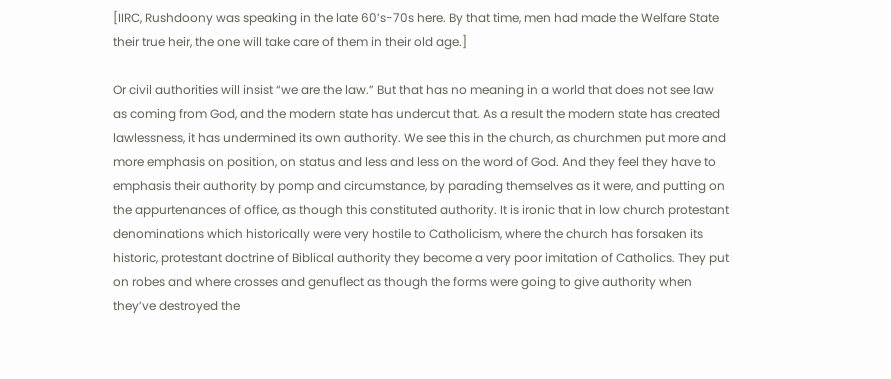[IIRC, Rushdoony was speaking in the late 60’s-70s here. By that time, men had made the Welfare State their true heir, the one will take care of them in their old age.]

Or civil authorities will insist “we are the law.” But that has no meaning in a world that does not see law as coming from God, and the modern state has undercut that. As a result the modern state has created lawlessness, it has undermined its own authority. We see this in the church, as churchmen put more and more emphasis on position, on status and less and less on the word of God. And they feel they have to emphasis their authority by pomp and circumstance, by parading themselves as it were, and putting on the appurtenances of office, as though this constituted authority. It is ironic that in low church protestant denominations which historically were very hostile to Catholicism, where the church has forsaken its historic, protestant doctrine of Biblical authority they become a very poor imitation of Catholics. They put on robes and where crosses and genuflect as though the forms were going to give authority when they’ve destroyed the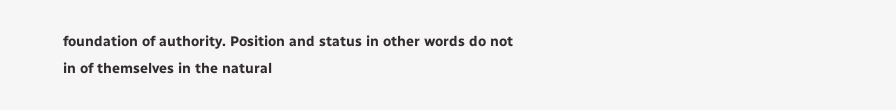foundation of authority. Position and status in other words do not in of themselves in the natural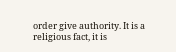order give authority. It is a religious fact, it is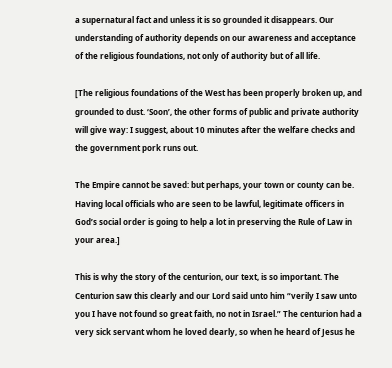a supernatural fact and unless it is so grounded it disappears. Our understanding of authority depends on our awareness and acceptance of the religious foundations, not only of authority but of all life.

[The religious foundations of the West has been properly broken up, and grounded to dust. ‘Soon’, the other forms of public and private authority will give way: I suggest, about 10 minutes after the welfare checks and the government pork runs out.

The Empire cannot be saved: but perhaps, your town or county can be. Having local officials who are seen to be lawful, legitimate officers in God’s social order is going to help a lot in preserving the Rule of Law in your area.]

This is why the story of the centurion, our text, is so important. The Centurion saw this clearly and our Lord said unto him “verily I saw unto you I have not found so great faith, no not in Israel.” The centurion had a very sick servant whom he loved dearly, so when he heard of Jesus he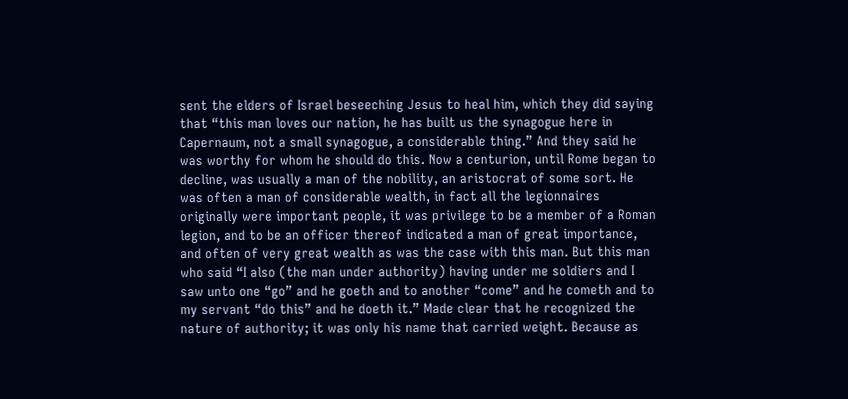sent the elders of Israel beseeching Jesus to heal him, which they did saying that “this man loves our nation, he has built us the synagogue here in Capernaum, not a small synagogue, a considerable thing.” And they said he was worthy for whom he should do this. Now a centurion, until Rome began to decline, was usually a man of the nobility, an aristocrat of some sort. He was often a man of considerable wealth, in fact all the legionnaires originally were important people, it was privilege to be a member of a Roman legion, and to be an officer thereof indicated a man of great importance, and often of very great wealth as was the case with this man. But this man who said “I also (the man under authority) having under me soldiers and I saw unto one “go” and he goeth and to another “come” and he cometh and to my servant “do this” and he doeth it.” Made clear that he recognized the nature of authority; it was only his name that carried weight. Because as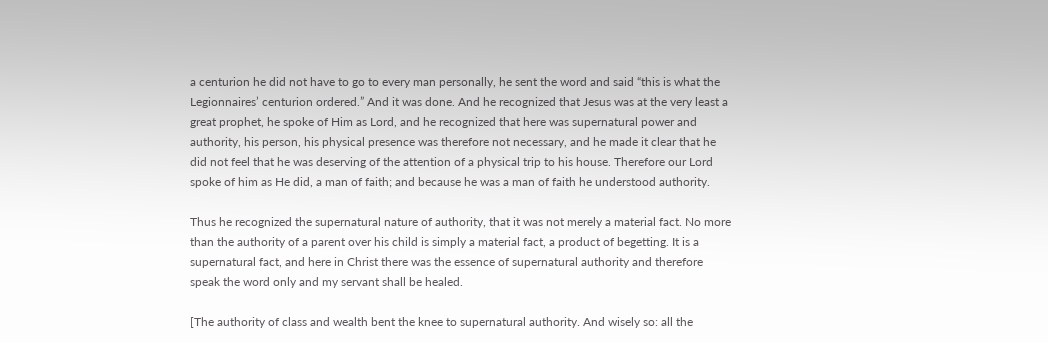a centurion he did not have to go to every man personally, he sent the word and said “this is what the Legionnaires’ centurion ordered.” And it was done. And he recognized that Jesus was at the very least a great prophet, he spoke of Him as Lord, and he recognized that here was supernatural power and authority, his person, his physical presence was therefore not necessary, and he made it clear that he did not feel that he was deserving of the attention of a physical trip to his house. Therefore our Lord spoke of him as He did, a man of faith; and because he was a man of faith he understood authority.

Thus he recognized the supernatural nature of authority, that it was not merely a material fact. No more than the authority of a parent over his child is simply a material fact, a product of begetting. It is a supernatural fact, and here in Christ there was the essence of supernatural authority and therefore speak the word only and my servant shall be healed.

[The authority of class and wealth bent the knee to supernatural authority. And wisely so: all the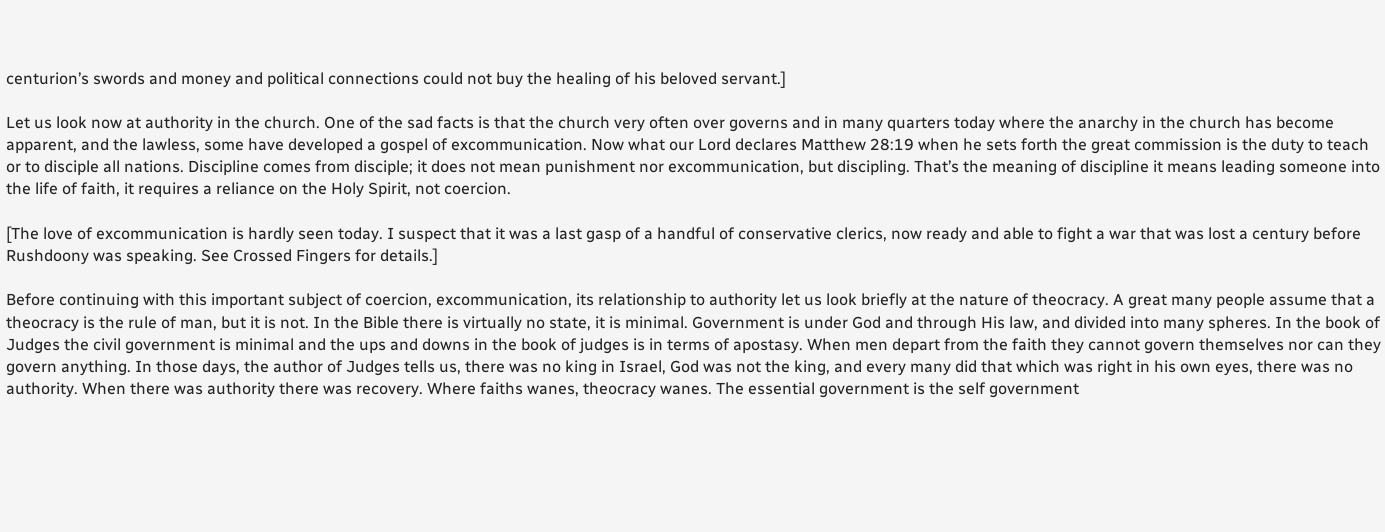centurion’s swords and money and political connections could not buy the healing of his beloved servant.]

Let us look now at authority in the church. One of the sad facts is that the church very often over governs and in many quarters today where the anarchy in the church has become apparent, and the lawless, some have developed a gospel of excommunication. Now what our Lord declares Matthew 28:19 when he sets forth the great commission is the duty to teach or to disciple all nations. Discipline comes from disciple; it does not mean punishment nor excommunication, but discipling. That’s the meaning of discipline it means leading someone into the life of faith, it requires a reliance on the Holy Spirit, not coercion.

[The love of excommunication is hardly seen today. I suspect that it was a last gasp of a handful of conservative clerics, now ready and able to fight a war that was lost a century before Rushdoony was speaking. See Crossed Fingers for details.]

Before continuing with this important subject of coercion, excommunication, its relationship to authority let us look briefly at the nature of theocracy. A great many people assume that a theocracy is the rule of man, but it is not. In the Bible there is virtually no state, it is minimal. Government is under God and through His law, and divided into many spheres. In the book of Judges the civil government is minimal and the ups and downs in the book of judges is in terms of apostasy. When men depart from the faith they cannot govern themselves nor can they govern anything. In those days, the author of Judges tells us, there was no king in Israel, God was not the king, and every many did that which was right in his own eyes, there was no authority. When there was authority there was recovery. Where faiths wanes, theocracy wanes. The essential government is the self government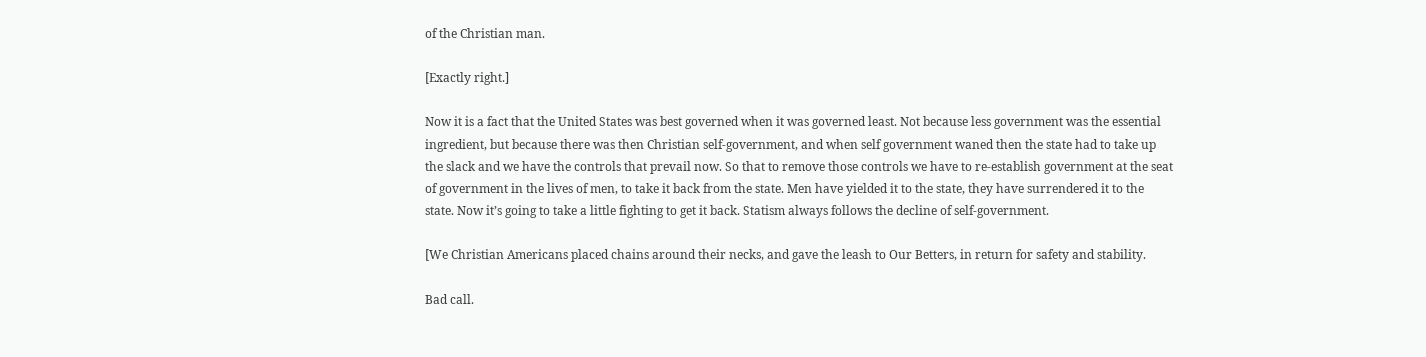of the Christian man.

[Exactly right.]

Now it is a fact that the United States was best governed when it was governed least. Not because less government was the essential ingredient, but because there was then Christian self-government, and when self government waned then the state had to take up the slack and we have the controls that prevail now. So that to remove those controls we have to re-establish government at the seat of government in the lives of men, to take it back from the state. Men have yielded it to the state, they have surrendered it to the state. Now it’s going to take a little fighting to get it back. Statism always follows the decline of self-government.

[We Christian Americans placed chains around their necks, and gave the leash to Our Betters, in return for safety and stability.

Bad call.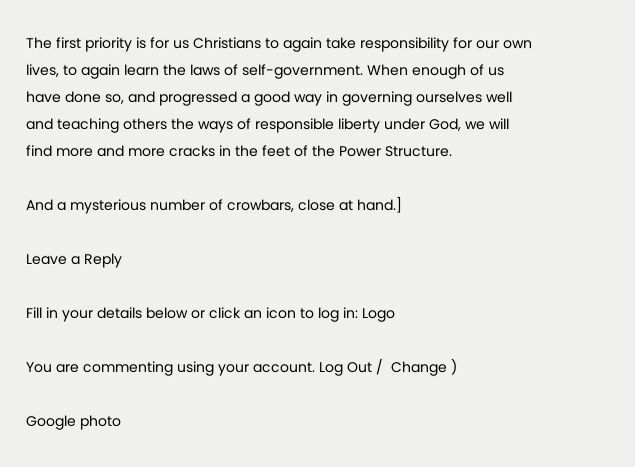The first priority is for us Christians to again take responsibility for our own lives, to again learn the laws of self-government. When enough of us have done so, and progressed a good way in governing ourselves well and teaching others the ways of responsible liberty under God, we will find more and more cracks in the feet of the Power Structure.

And a mysterious number of crowbars, close at hand.]

Leave a Reply

Fill in your details below or click an icon to log in: Logo

You are commenting using your account. Log Out /  Change )

Google photo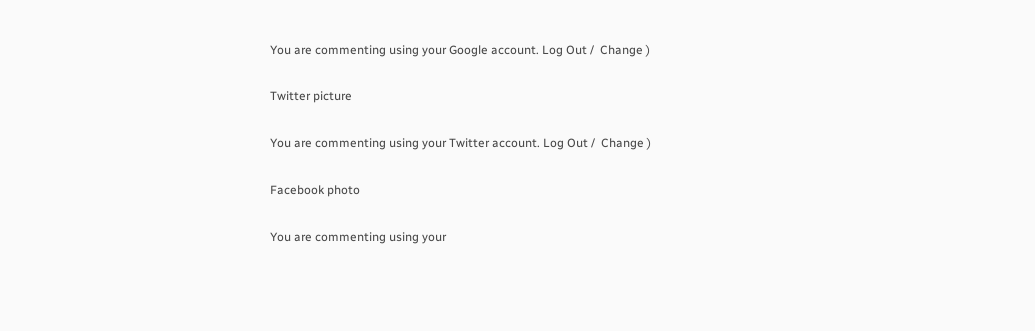You are commenting using your Google account. Log Out /  Change )

Twitter picture

You are commenting using your Twitter account. Log Out /  Change )

Facebook photo

You are commenting using your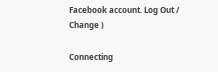Facebook account. Log Out /  Change )

Connecting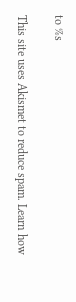to %s

This site uses Akismet to reduce spam. Learn how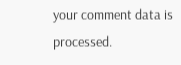your comment data is processed.